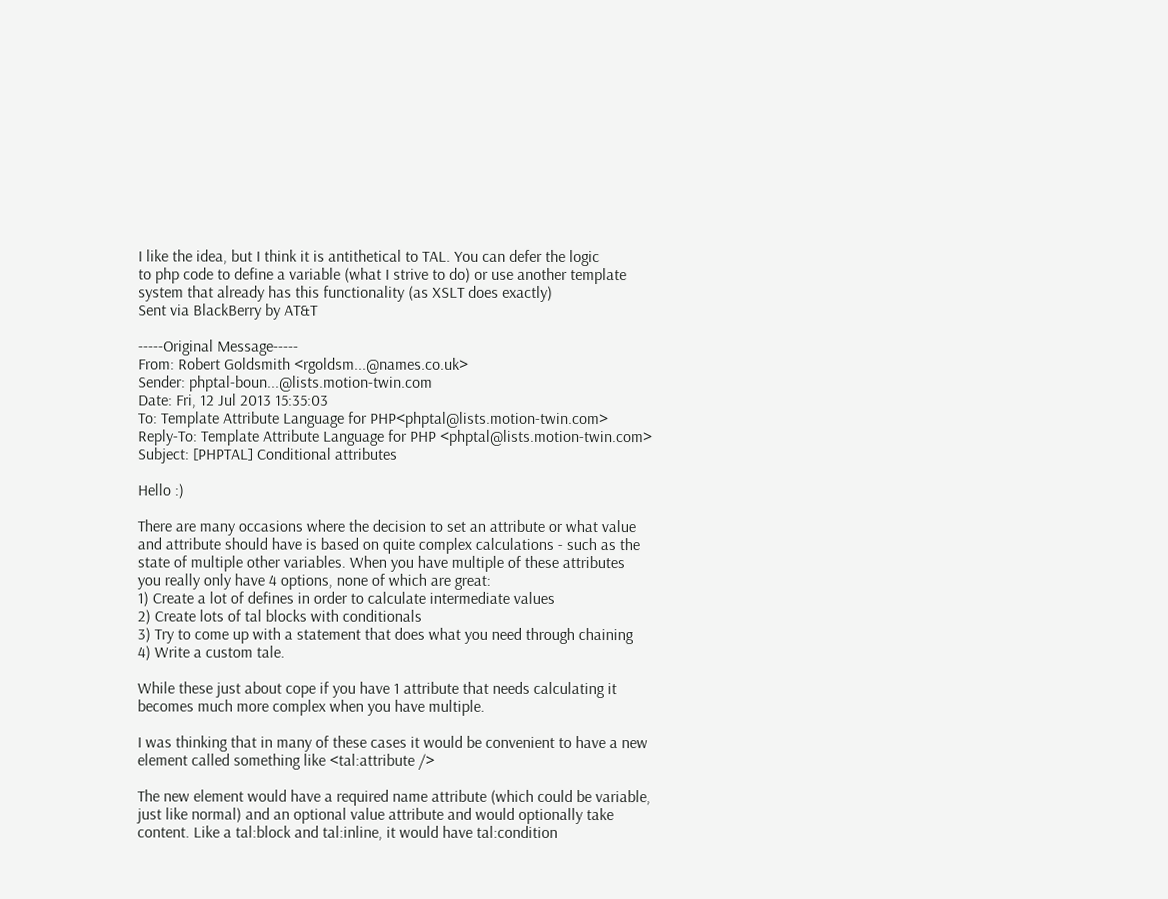I like the idea, but I think it is antithetical to TAL. You can defer the logic
to php code to define a variable (what I strive to do) or use another template
system that already has this functionality (as XSLT does exactly)
Sent via BlackBerry by AT&T

-----Original Message-----
From: Robert Goldsmith <rgoldsm...@names.co.uk>
Sender: phptal-boun...@lists.motion-twin.com
Date: Fri, 12 Jul 2013 15:35:03
To: Template Attribute Language for PHP<phptal@lists.motion-twin.com>
Reply-To: Template Attribute Language for PHP <phptal@lists.motion-twin.com>
Subject: [PHPTAL] Conditional attributes

Hello :)

There are many occasions where the decision to set an attribute or what value
and attribute should have is based on quite complex calculations - such as the
state of multiple other variables. When you have multiple of these attributes
you really only have 4 options, none of which are great:
1) Create a lot of defines in order to calculate intermediate values
2) Create lots of tal blocks with conditionals
3) Try to come up with a statement that does what you need through chaining
4) Write a custom tale.

While these just about cope if you have 1 attribute that needs calculating it
becomes much more complex when you have multiple.

I was thinking that in many of these cases it would be convenient to have a new
element called something like <tal:attribute />

The new element would have a required name attribute (which could be variable,
just like normal) and an optional value attribute and would optionally take
content. Like a tal:block and tal:inline, it would have tal:condition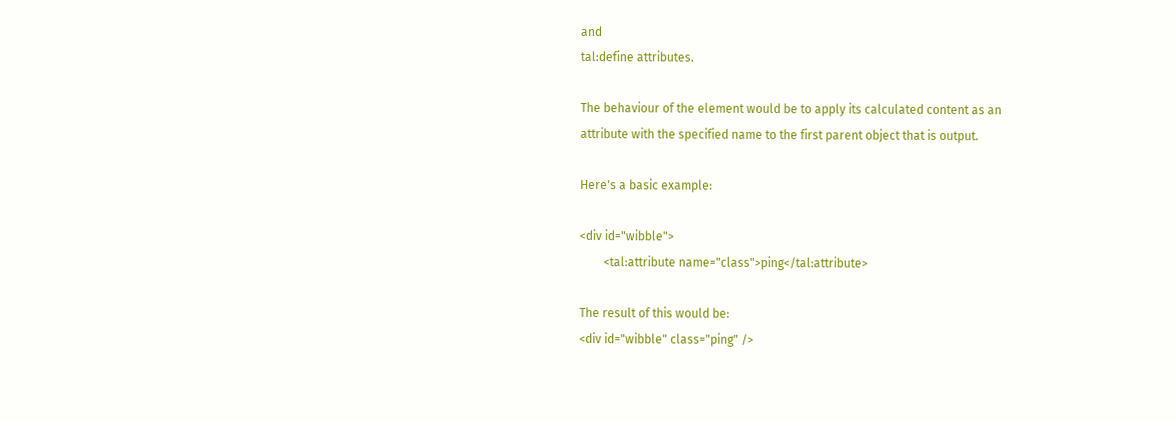and
tal:define attributes.

The behaviour of the element would be to apply its calculated content as an
attribute with the specified name to the first parent object that is output.

Here's a basic example:

<div id="wibble">
        <tal:attribute name="class">ping</tal:attribute>

The result of this would be:
<div id="wibble" class="ping" />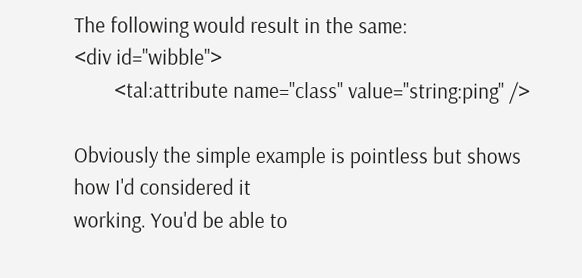The following would result in the same:
<div id="wibble">
        <tal:attribute name="class" value="string:ping" />

Obviously the simple example is pointless but shows how I'd considered it
working. You'd be able to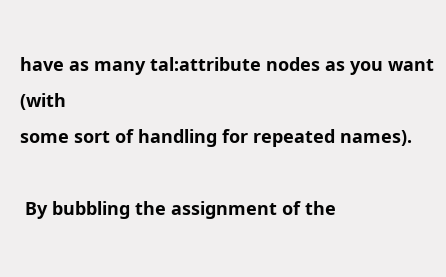have as many tal:attribute nodes as you want (with
some sort of handling for repeated names).

 By bubbling the assignment of the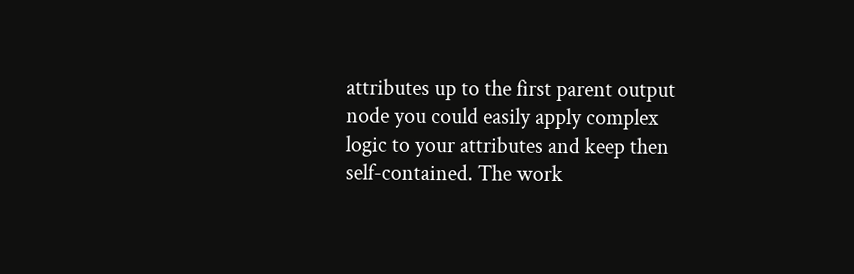attributes up to the first parent output
node you could easily apply complex logic to your attributes and keep then
self-contained. The work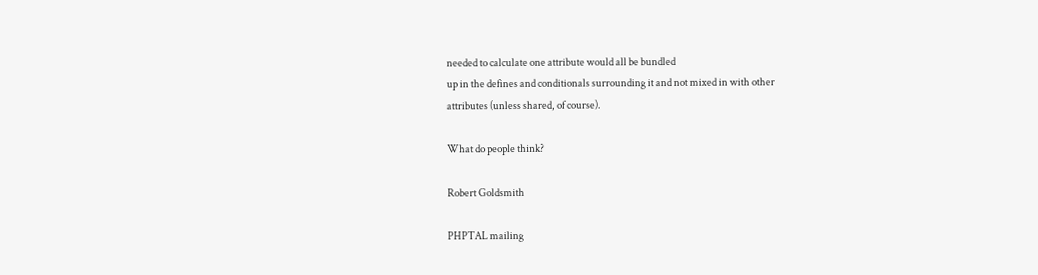needed to calculate one attribute would all be bundled
up in the defines and conditionals surrounding it and not mixed in with other
attributes (unless shared, of course).

What do people think?

Robert Goldsmith

PHPTAL mailing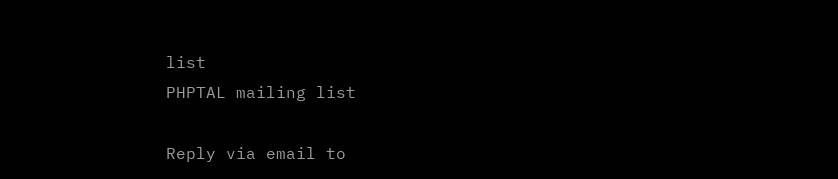list
PHPTAL mailing list

Reply via email to